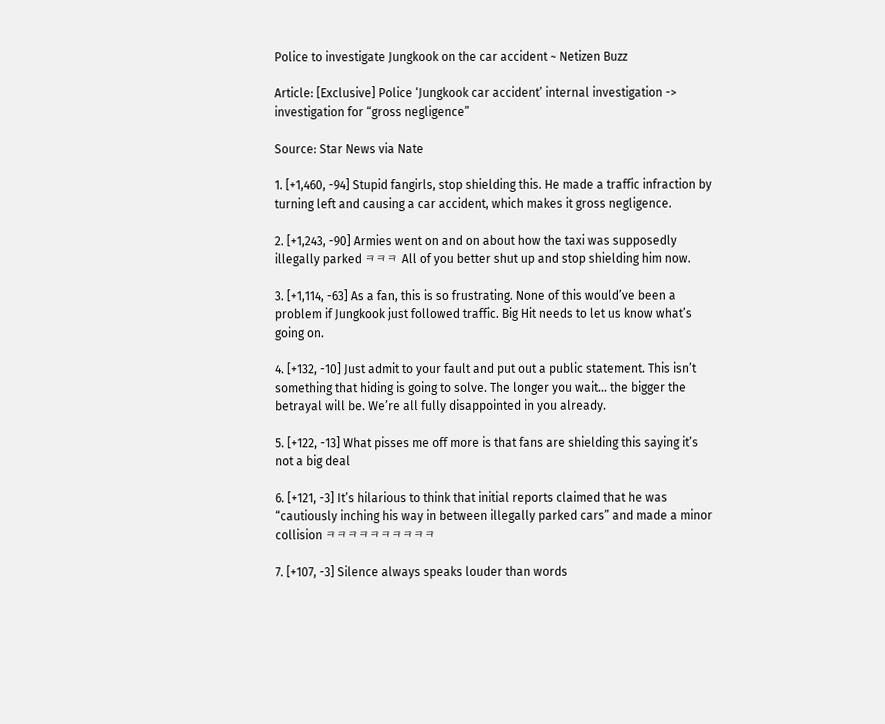Police to investigate Jungkook on the car accident ~ Netizen Buzz

Article: [Exclusive] Police ‘Jungkook car accident’ internal investigation -> investigation for “gross negligence”

Source: Star News via Nate

1. [+1,460, -94] Stupid fangirls, stop shielding this. He made a traffic infraction by turning left and causing a car accident, which makes it gross negligence.

2. [+1,243, -90] Armies went on and on about how the taxi was supposedly illegally parked ㅋㅋㅋ All of you better shut up and stop shielding him now.

3. [+1,114, -63] As a fan, this is so frustrating. None of this would’ve been a problem if Jungkook just followed traffic. Big Hit needs to let us know what’s going on.

4. [+132, -10] Just admit to your fault and put out a public statement. This isn’t something that hiding is going to solve. The longer you wait… the bigger the betrayal will be. We’re all fully disappointed in you already.

5. [+122, -13] What pisses me off more is that fans are shielding this saying it’s not a big deal

6. [+121, -3] It’s hilarious to think that initial reports claimed that he was “cautiously inching his way in between illegally parked cars” and made a minor collision ㅋㅋㅋㅋㅋㅋㅋㅋㅋㅋ

7. [+107, -3] Silence always speaks louder than words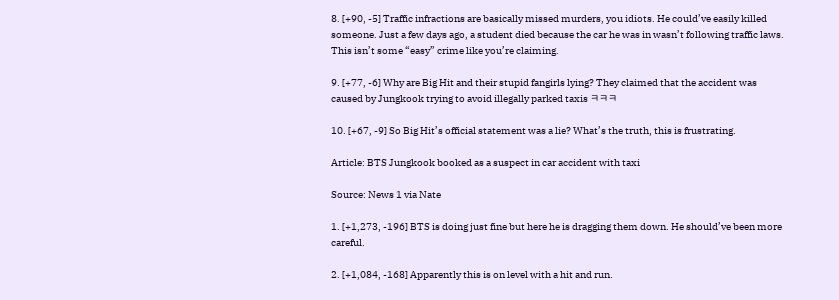8. [+90, -5] Traffic infractions are basically missed murders, you idiots. He could’ve easily killed someone. Just a few days ago, a student died because the car he was in wasn’t following traffic laws. This isn’t some “easy” crime like you’re claiming.

9. [+77, -6] Why are Big Hit and their stupid fangirls lying? They claimed that the accident was caused by Jungkook trying to avoid illegally parked taxis ㅋㅋㅋ

10. [+67, -9] So Big Hit’s official statement was a lie? What’s the truth, this is frustrating.

Article: BTS Jungkook booked as a suspect in car accident with taxi

Source: News 1 via Nate

1. [+1,273, -196] BTS is doing just fine but here he is dragging them down. He should’ve been more careful.

2. [+1,084, -168] Apparently this is on level with a hit and run.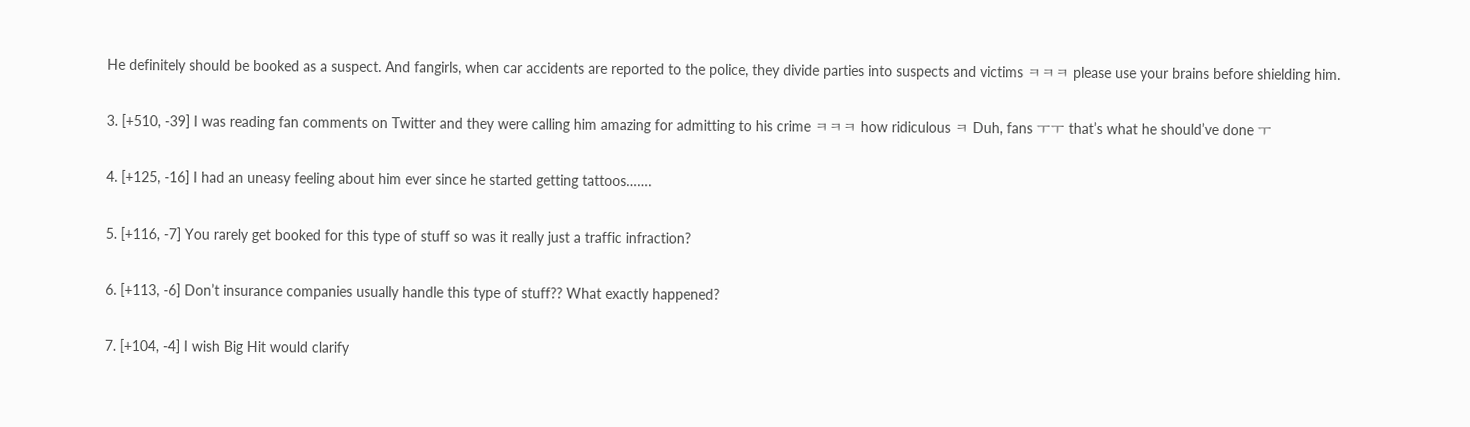He definitely should be booked as a suspect. And fangirls, when car accidents are reported to the police, they divide parties into suspects and victims ㅋㅋㅋ please use your brains before shielding him.

3. [+510, -39] I was reading fan comments on Twitter and they were calling him amazing for admitting to his crime ㅋㅋㅋ how ridiculous ㅋ Duh, fans ㅜㅜ that’s what he should’ve done ㅜ

4. [+125, -16] I had an uneasy feeling about him ever since he started getting tattoos…….

5. [+116, -7] You rarely get booked for this type of stuff so was it really just a traffic infraction?

6. [+113, -6] Don’t insurance companies usually handle this type of stuff?? What exactly happened?

7. [+104, -4] I wish Big Hit would clarify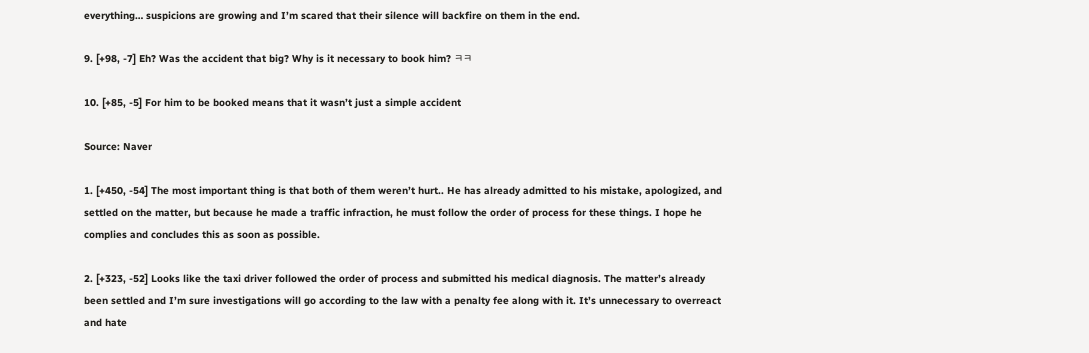everything… suspicions are growing and I’m scared that their silence will backfire on them in the end.

9. [+98, -7] Eh? Was the accident that big? Why is it necessary to book him? ㅋㅋ

10. [+85, -5] For him to be booked means that it wasn’t just a simple accident

Source: Naver

1. [+450, -54] The most important thing is that both of them weren’t hurt.. He has already admitted to his mistake, apologized, and settled on the matter, but because he made a traffic infraction, he must follow the order of process for these things. I hope he complies and concludes this as soon as possible.

2. [+323, -52] Looks like the taxi driver followed the order of process and submitted his medical diagnosis. The matter’s already been settled and I’m sure investigations will go according to the law with a penalty fee along with it. It’s unnecessary to overreact and hate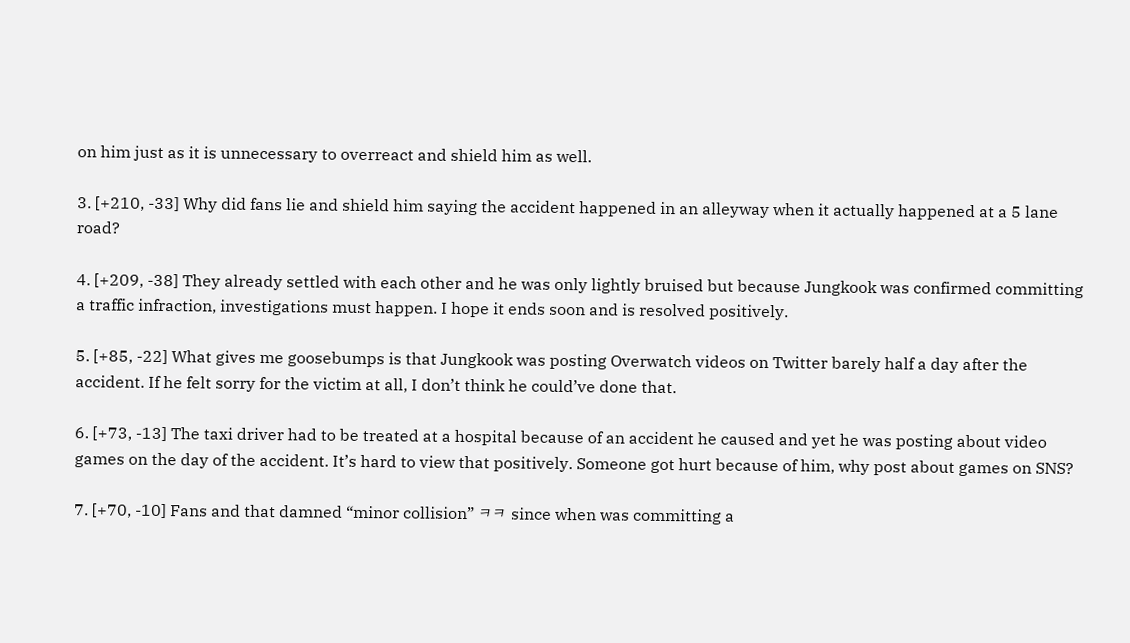on him just as it is unnecessary to overreact and shield him as well.

3. [+210, -33] Why did fans lie and shield him saying the accident happened in an alleyway when it actually happened at a 5 lane road?

4. [+209, -38] They already settled with each other and he was only lightly bruised but because Jungkook was confirmed committing a traffic infraction, investigations must happen. I hope it ends soon and is resolved positively.

5. [+85, -22] What gives me goosebumps is that Jungkook was posting Overwatch videos on Twitter barely half a day after the accident. If he felt sorry for the victim at all, I don’t think he could’ve done that.

6. [+73, -13] The taxi driver had to be treated at a hospital because of an accident he caused and yet he was posting about video games on the day of the accident. It’s hard to view that positively. Someone got hurt because of him, why post about games on SNS?

7. [+70, -10] Fans and that damned “minor collision” ㅋㅋ since when was committing a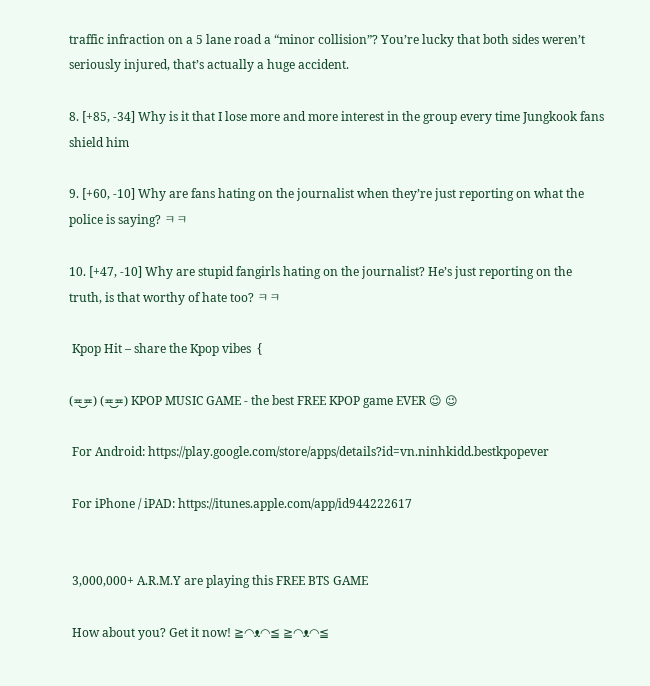traffic infraction on a 5 lane road a “minor collision”? You’re lucky that both sides weren’t seriously injured, that’s actually a huge accident.

8. [+85, -34] Why is it that I lose more and more interest in the group every time Jungkook fans shield him

9. [+60, -10] Why are fans hating on the journalist when they’re just reporting on what the police is saying? ㅋㅋ

10. [+47, -10] Why are stupid fangirls hating on the journalist? He’s just reporting on the truth, is that worthy of hate too? ㅋㅋ

 Kpop Hit – share the Kpop vibes  {

(≖‿‿≖) (≖‿‿≖) KPOP MUSIC GAME - the best FREE KPOP game EVER 😉 😉

 For Android: https://play.google.com/store/apps/details?id=vn.ninhkidd.bestkpopever

 For iPhone / iPAD: https://itunes.apple.com/app/id944222617


 3,000,000+ A.R.M.Y are playing this FREE BTS GAME

 How about you? Get it now! ≧◠ᴥ◠≦ ≧◠ᴥ◠≦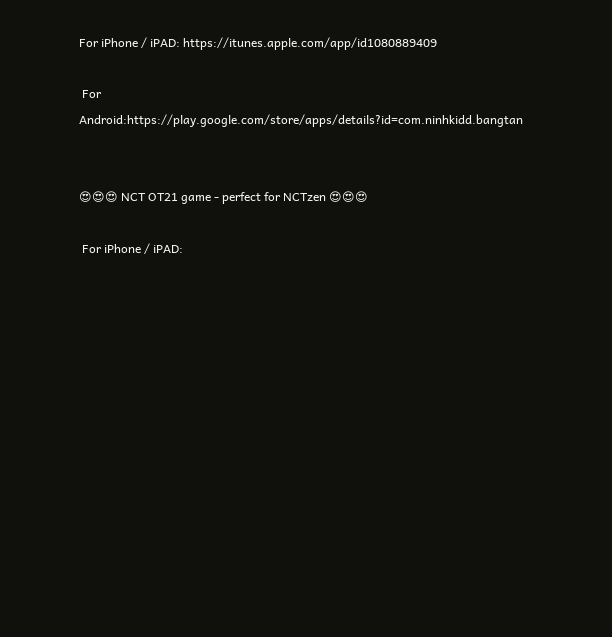For iPhone / iPAD: https://itunes.apple.com/app/id1080889409

 For Android:https://play.google.com/store/apps/details?id=com.ninhkidd.bangtan


😍😍😍 NCT OT21 game - perfect for NCTzen 😍😍😍

 For iPhone / iPAD: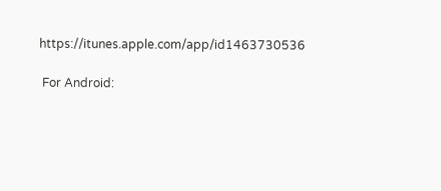https://itunes.apple.com/app/id1463730536

 For Android: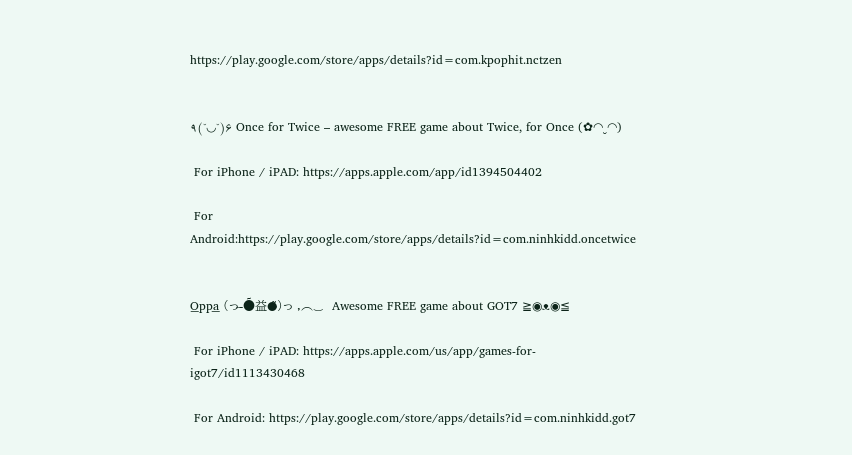https://play.google.com/store/apps/details?id=com.kpophit.nctzen


٩(˘◡˘)۶ Once for Twice – awesome FREE game about Twice, for Once (✿◠‿◠)

 For iPhone / iPAD: https://apps.apple.com/app/id1394504402

 For Android:https://play.google.com/store/apps/details?id=com.ninhkidd.oncetwice


O̲ppa̲ (っ-̶●̃益●̶̃)っ ,︵‿  Awesome FREE game about GOT7 ≧◉ᴥ◉≦

 For iPhone / iPAD: https://apps.apple.com/us/app/games-for-igot7/id1113430468

 For Android: https://play.google.com/store/apps/details?id=com.ninhkidd.got7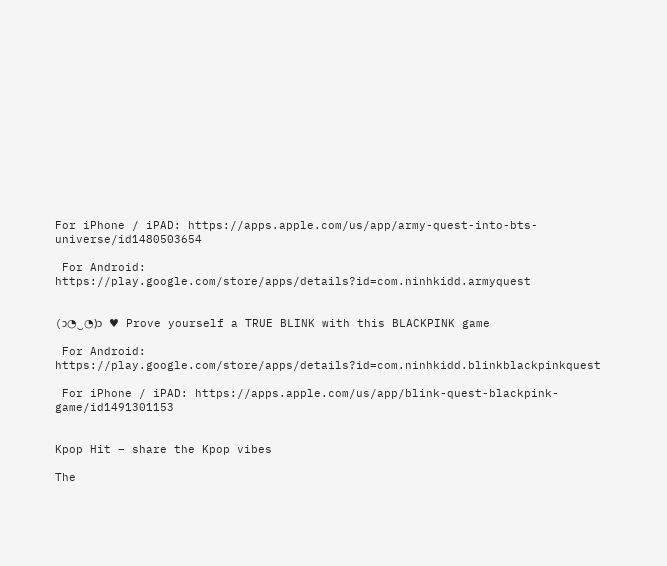For iPhone / iPAD: https://apps.apple.com/us/app/army-quest-into-bts-universe/id1480503654

 For Android: https://play.google.com/store/apps/details?id=com.ninhkidd.armyquest


(ɔ◔‿◔)ɔ ♥ Prove yourself a TRUE BLINK with this BLACKPINK game

 For Android: https://play.google.com/store/apps/details?id=com.ninhkidd.blinkblackpinkquest

 For iPhone / iPAD: https://apps.apple.com/us/app/blink-quest-blackpink-game/id1491301153


Kpop Hit – share the Kpop vibes

The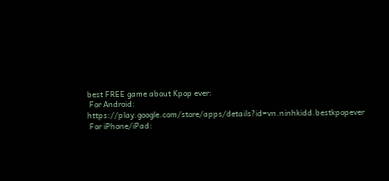best FREE game about Kpop ever:
 For Android: https://play.google.com/store/apps/details?id=vn.ninhkidd.bestkpopever
 For iPhone/iPad: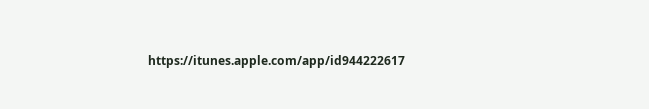https://itunes.apple.com/app/id944222617